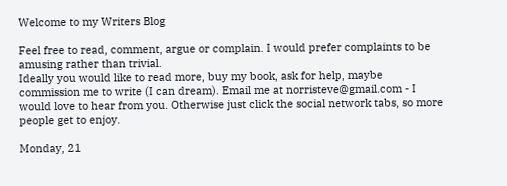Welcome to my Writers Blog

Feel free to read, comment, argue or complain. I would prefer complaints to be amusing rather than trivial.
Ideally you would like to read more, buy my book, ask for help, maybe commission me to write (I can dream). Email me at norristeve@gmail.com - I would love to hear from you. Otherwise just click the social network tabs, so more people get to enjoy.

Monday, 21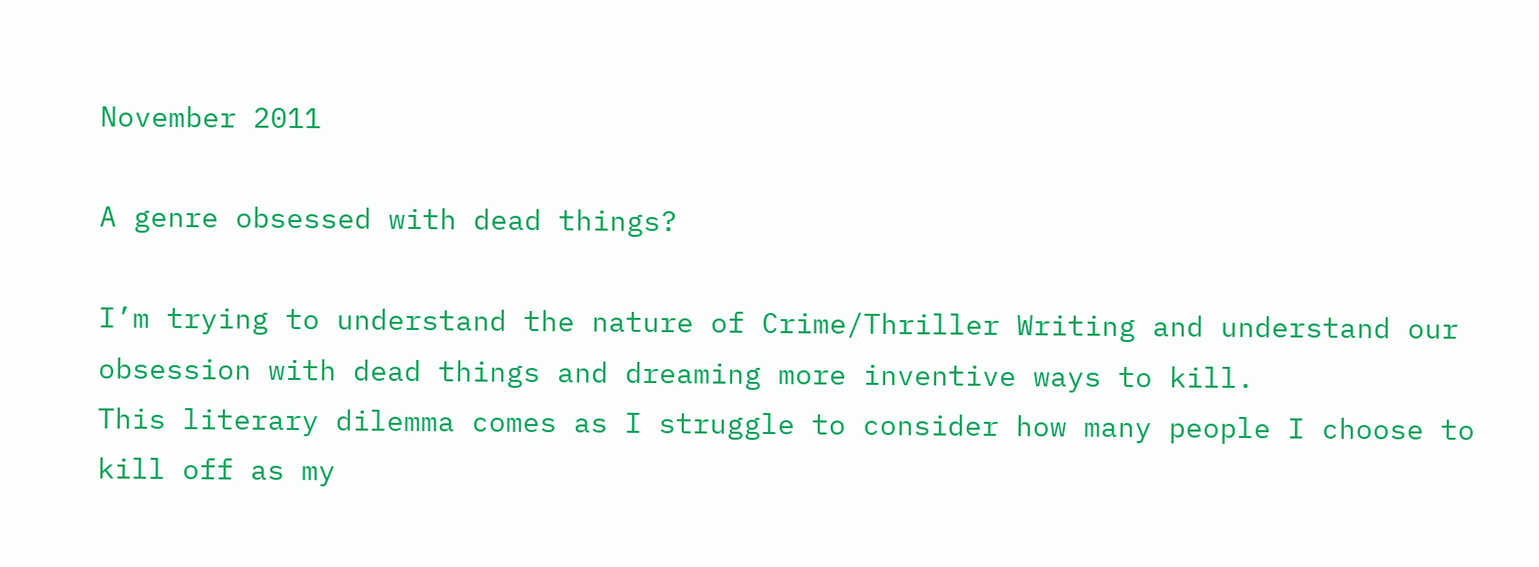November 2011

A genre obsessed with dead things?

I’m trying to understand the nature of Crime/Thriller Writing and understand our obsession with dead things and dreaming more inventive ways to kill.
This literary dilemma comes as I struggle to consider how many people I choose to kill off as my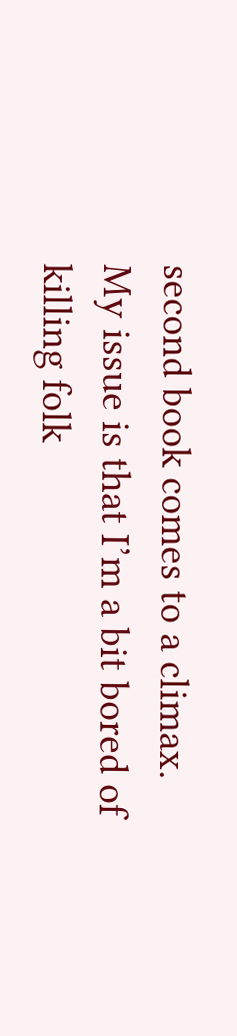second book comes to a climax.
My issue is that I’m a bit bored of killing folk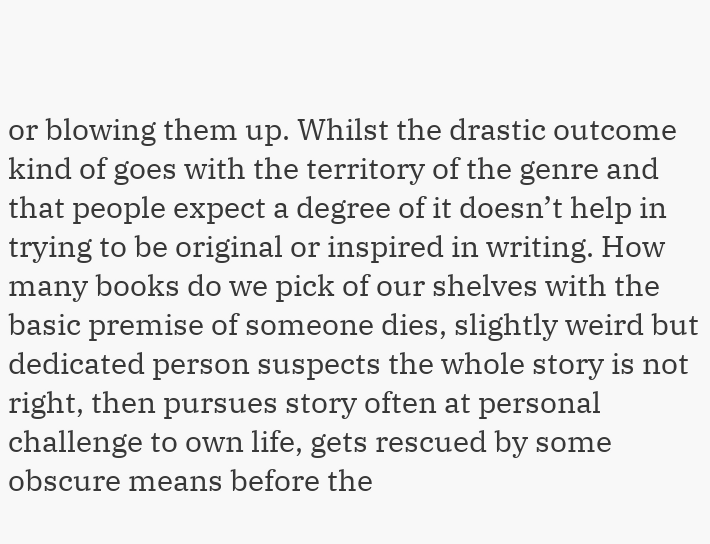or blowing them up. Whilst the drastic outcome kind of goes with the territory of the genre and that people expect a degree of it doesn’t help in trying to be original or inspired in writing. How many books do we pick of our shelves with the basic premise of someone dies, slightly weird but dedicated person suspects the whole story is not right, then pursues story often at personal challenge to own life, gets rescued by some obscure means before the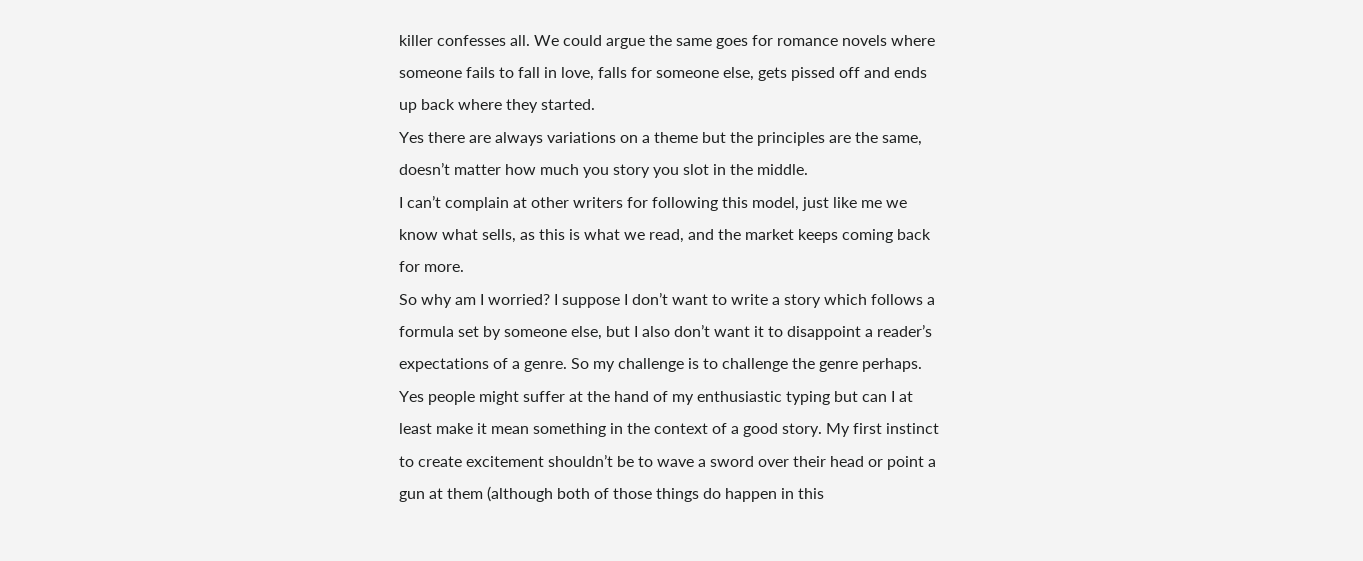killer confesses all. We could argue the same goes for romance novels where someone fails to fall in love, falls for someone else, gets pissed off and ends up back where they started.
Yes there are always variations on a theme but the principles are the same, doesn’t matter how much you story you slot in the middle.
I can’t complain at other writers for following this model, just like me we know what sells, as this is what we read, and the market keeps coming back for more.
So why am I worried? I suppose I don’t want to write a story which follows a formula set by someone else, but I also don’t want it to disappoint a reader’s expectations of a genre. So my challenge is to challenge the genre perhaps. Yes people might suffer at the hand of my enthusiastic typing but can I at least make it mean something in the context of a good story. My first instinct to create excitement shouldn’t be to wave a sword over their head or point a gun at them (although both of those things do happen in this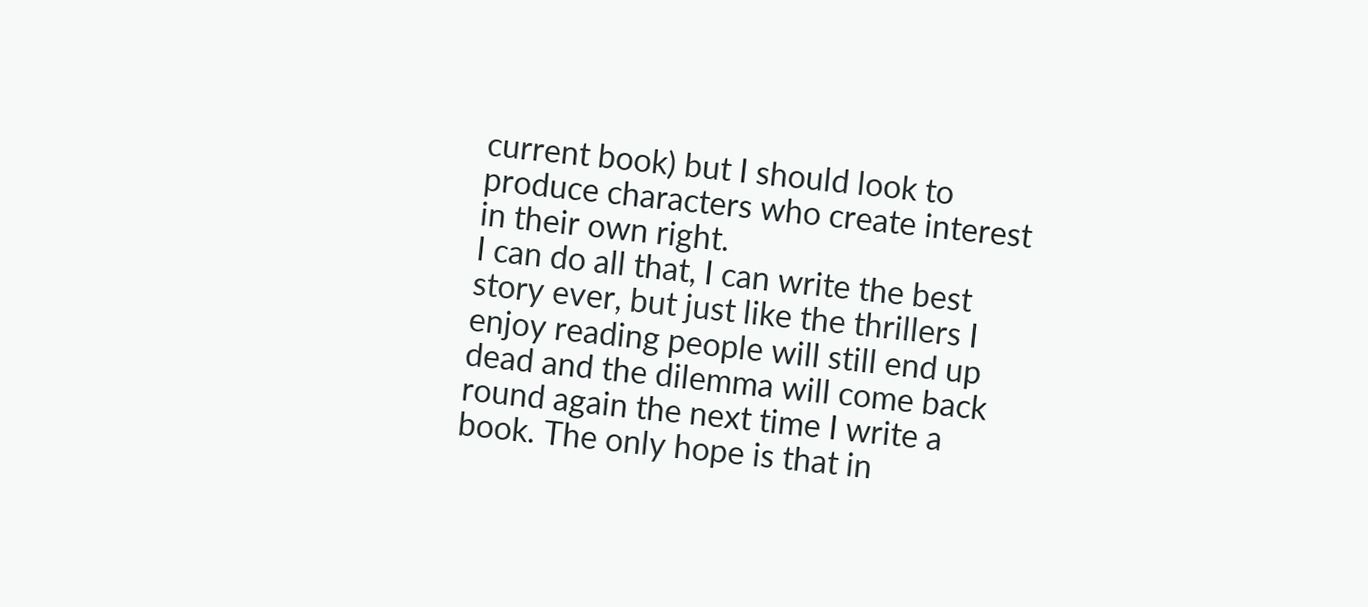current book) but I should look to produce characters who create interest in their own right.
I can do all that, I can write the best story ever, but just like the thrillers I enjoy reading people will still end up dead and the dilemma will come back round again the next time I write a book. The only hope is that in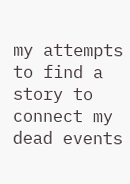my attempts to find a story to connect my dead events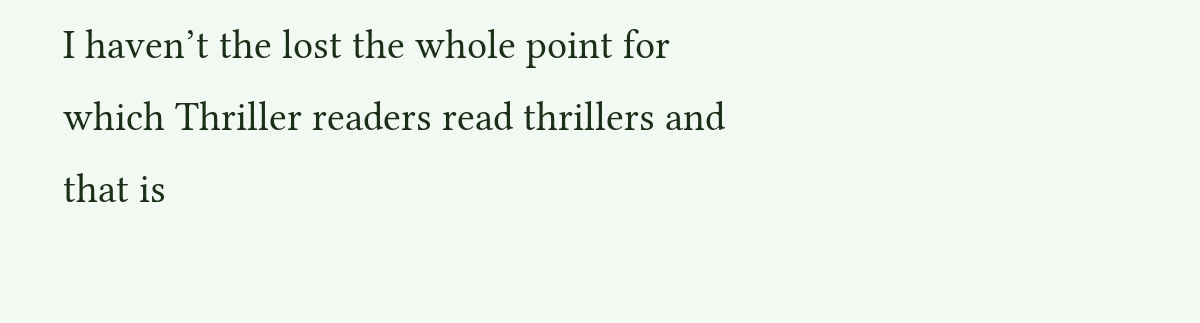I haven’t the lost the whole point for which Thriller readers read thrillers and that is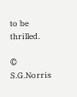to be thrilled.

© S.G.Norris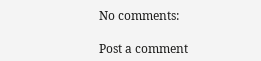No comments:

Post a comment